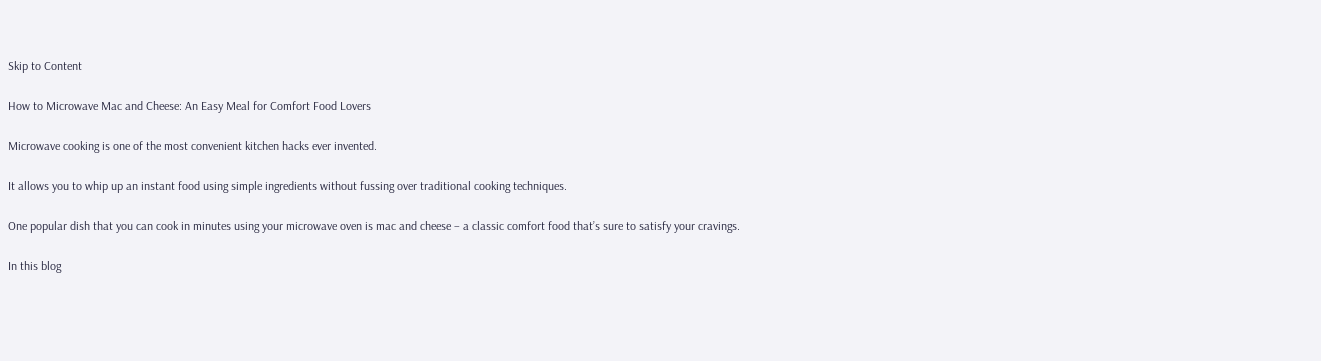Skip to Content

How to Microwave Mac and Cheese: An Easy Meal for Comfort Food Lovers

Microwave cooking is one of the most convenient kitchen hacks ever invented.

It allows you to whip up an instant food using simple ingredients without fussing over traditional cooking techniques.

One popular dish that you can cook in minutes using your microwave oven is mac and cheese – a classic comfort food that’s sure to satisfy your cravings.

In this blog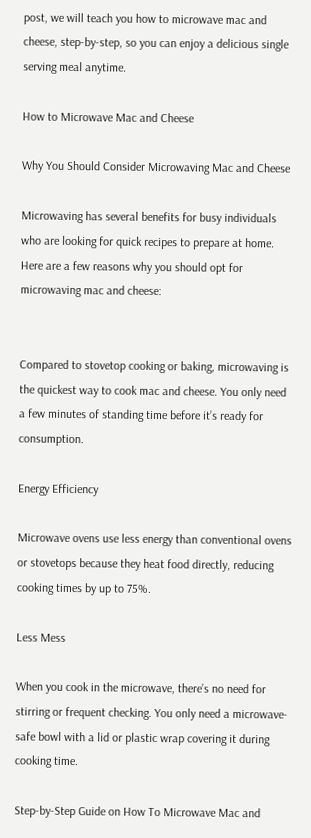post, we will teach you how to microwave mac and cheese, step-by-step, so you can enjoy a delicious single serving meal anytime.

How to Microwave Mac and Cheese

Why You Should Consider Microwaving Mac and Cheese

Microwaving has several benefits for busy individuals who are looking for quick recipes to prepare at home. Here are a few reasons why you should opt for microwaving mac and cheese:


Compared to stovetop cooking or baking, microwaving is the quickest way to cook mac and cheese. You only need a few minutes of standing time before it’s ready for consumption.

Energy Efficiency

Microwave ovens use less energy than conventional ovens or stovetops because they heat food directly, reducing cooking times by up to 75%.

Less Mess

When you cook in the microwave, there’s no need for stirring or frequent checking. You only need a microwave-safe bowl with a lid or plastic wrap covering it during cooking time.

Step-by-Step Guide on How To Microwave Mac and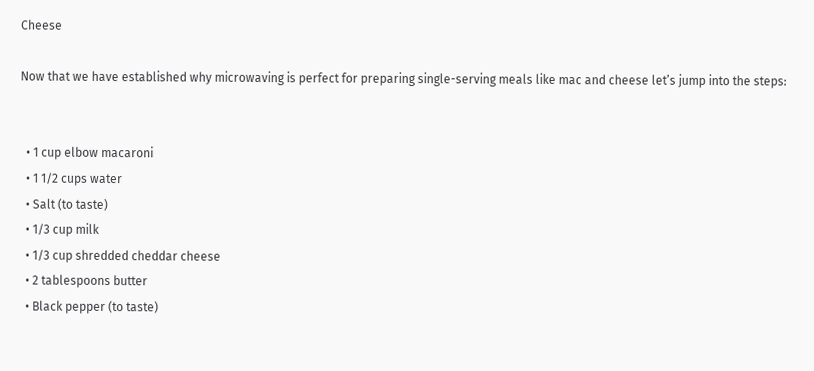Cheese

Now that we have established why microwaving is perfect for preparing single-serving meals like mac and cheese let’s jump into the steps:


  • 1 cup elbow macaroni
  • 1 1/2 cups water
  • Salt (to taste)
  • 1/3 cup milk
  • 1/3 cup shredded cheddar cheese
  • 2 tablespoons butter
  • Black pepper (to taste)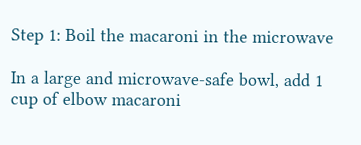Step 1: Boil the macaroni in the microwave

In a large and microwave-safe bowl, add 1 cup of elbow macaroni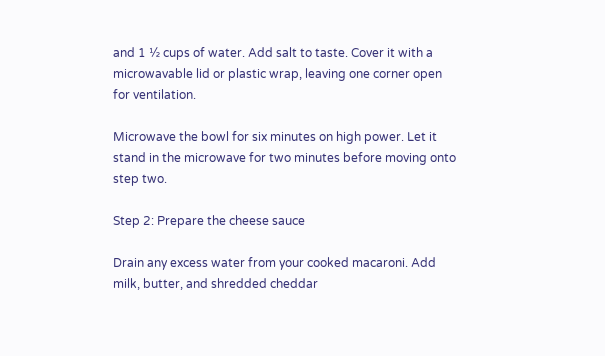and 1 ½ cups of water. Add salt to taste. Cover it with a microwavable lid or plastic wrap, leaving one corner open for ventilation.

Microwave the bowl for six minutes on high power. Let it stand in the microwave for two minutes before moving onto step two.

Step 2: Prepare the cheese sauce

Drain any excess water from your cooked macaroni. Add milk, butter, and shredded cheddar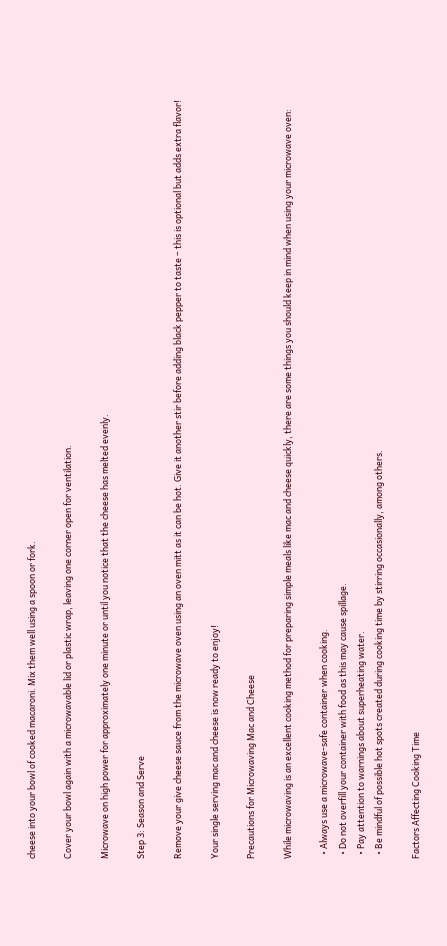cheese into your bowl of cooked macaroni. Mix them well using a spoon or fork.

Cover your bowl again with a microwavable lid or plastic wrap, leaving one corner open for ventilation.

Microwave on high power for approximately one minute or until you notice that the cheese has melted evenly.

Step 3: Season and Serve

Remove your give cheese sauce from the microwave oven using an oven mitt as it can be hot. Give it another stir before adding black pepper to taste – this is optional but adds extra flavor!

Your single serving mac and cheese is now ready to enjoy!

Precautions for Microwaving Mac and Cheese

While microwaving is an excellent cooking method for preparing simple meals like mac and cheese quickly, there are some things you should keep in mind when using your microwave oven:

  • Always use a microwave-safe container when cooking.
  • Do not overfill your container with food as this may cause spillage.
  • Pay attention to warnings about superheating water.
  • Be mindful of possible hot spots created during cooking time by stirring occasionally, among others.

Factors Affecting Cooking Time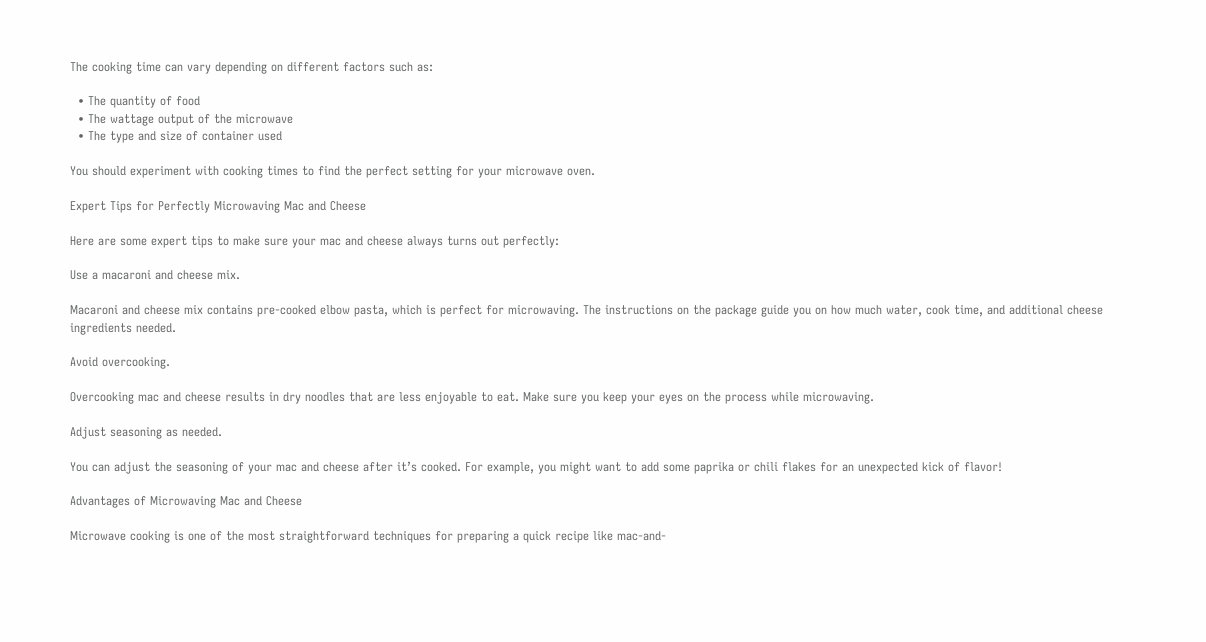The cooking time can vary depending on different factors such as:

  • The quantity of food
  • The wattage output of the microwave
  • The type and size of container used

You should experiment with cooking times to find the perfect setting for your microwave oven.

Expert Tips for Perfectly Microwaving Mac and Cheese

Here are some expert tips to make sure your mac and cheese always turns out perfectly:

Use a macaroni and cheese mix.

Macaroni and cheese mix contains pre-cooked elbow pasta, which is perfect for microwaving. The instructions on the package guide you on how much water, cook time, and additional cheese ingredients needed.

Avoid overcooking.

Overcooking mac and cheese results in dry noodles that are less enjoyable to eat. Make sure you keep your eyes on the process while microwaving.

Adjust seasoning as needed.

You can adjust the seasoning of your mac and cheese after it’s cooked. For example, you might want to add some paprika or chili flakes for an unexpected kick of flavor!

Advantages of Microwaving Mac and Cheese

Microwave cooking is one of the most straightforward techniques for preparing a quick recipe like mac-and-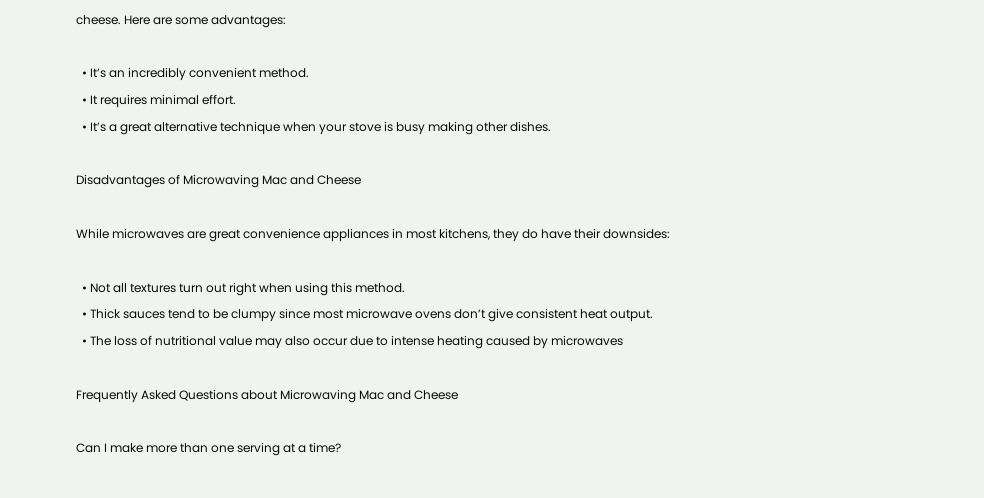cheese. Here are some advantages:

  • It’s an incredibly convenient method.
  • It requires minimal effort.
  • It’s a great alternative technique when your stove is busy making other dishes.

Disadvantages of Microwaving Mac and Cheese

While microwaves are great convenience appliances in most kitchens, they do have their downsides:

  • Not all textures turn out right when using this method.
  • Thick sauces tend to be clumpy since most microwave ovens don’t give consistent heat output.
  • The loss of nutritional value may also occur due to intense heating caused by microwaves

Frequently Asked Questions about Microwaving Mac and Cheese

Can I make more than one serving at a time?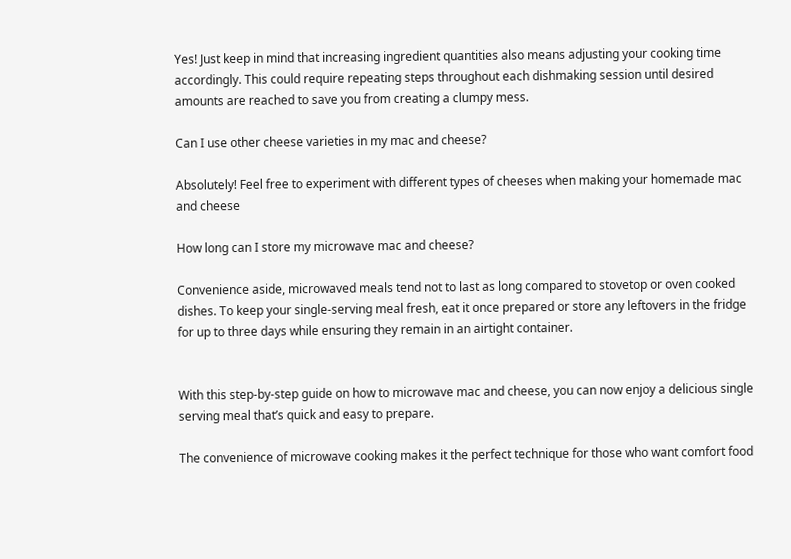Yes! Just keep in mind that increasing ingredient quantities also means adjusting your cooking time accordingly. This could require repeating steps throughout each dishmaking session until desired amounts are reached to save you from creating a clumpy mess.

Can I use other cheese varieties in my mac and cheese?

Absolutely! Feel free to experiment with different types of cheeses when making your homemade mac and cheese

How long can I store my microwave mac and cheese?

Convenience aside, microwaved meals tend not to last as long compared to stovetop or oven cooked dishes. To keep your single-serving meal fresh, eat it once prepared or store any leftovers in the fridge for up to three days while ensuring they remain in an airtight container.


With this step-by-step guide on how to microwave mac and cheese, you can now enjoy a delicious single serving meal that’s quick and easy to prepare.

The convenience of microwave cooking makes it the perfect technique for those who want comfort food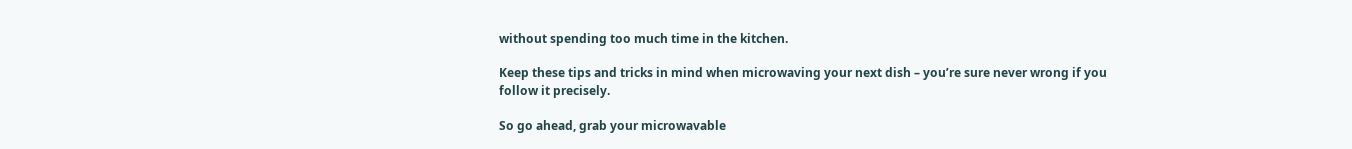without spending too much time in the kitchen.

Keep these tips and tricks in mind when microwaving your next dish – you’re sure never wrong if you follow it precisely.

So go ahead, grab your microwavable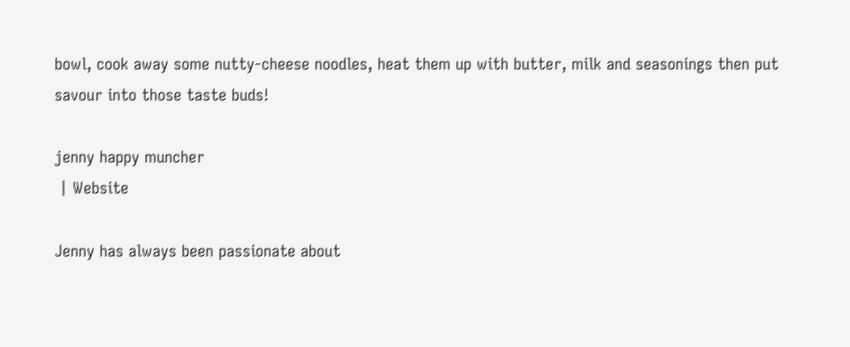bowl, cook away some nutty-cheese noodles, heat them up with butter, milk and seasonings then put savour into those taste buds!

jenny happy muncher
 | Website

Jenny has always been passionate about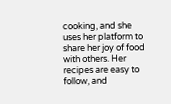cooking, and she uses her platform to share her joy of food with others. Her recipes are easy to follow, and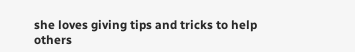she loves giving tips and tricks to help others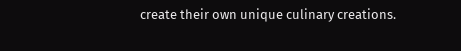create their own unique culinary creations.